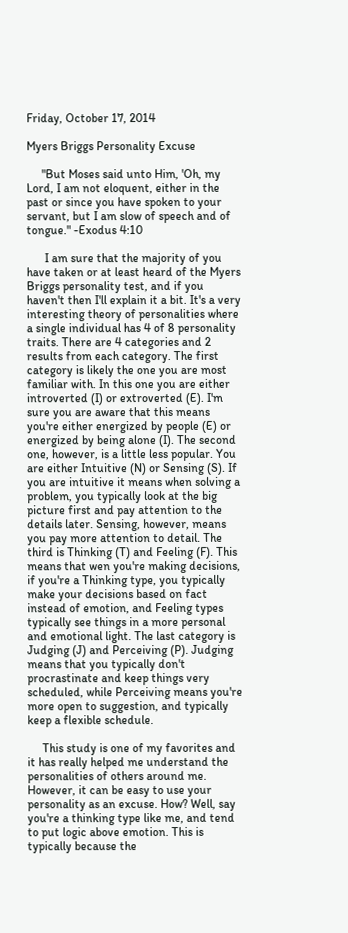Friday, October 17, 2014

Myers Briggs Personality Excuse

     "But Moses said unto Him, 'Oh, my Lord, I am not eloquent, either in the past or since you have spoken to your servant, but I am slow of speech and of tongue." -Exodus 4:10

      I am sure that the majority of you have taken or at least heard of the Myers Briggs personality test, and if you haven't then I'll explain it a bit. It's a very interesting theory of personalities where a single individual has 4 of 8 personality traits. There are 4 categories and 2 results from each category. The first category is likely the one you are most familiar with. In this one you are either introverted (I) or extroverted (E). I'm sure you are aware that this means you're either energized by people (E) or energized by being alone (I). The second one, however, is a little less popular. You are either Intuitive (N) or Sensing (S). If you are intuitive it means when solving a problem, you typically look at the big picture first and pay attention to the details later. Sensing, however, means you pay more attention to detail. The third is Thinking (T) and Feeling (F). This means that wen you're making decisions, if you're a Thinking type, you typically make your decisions based on fact instead of emotion, and Feeling types typically see things in a more personal and emotional light. The last category is Judging (J) and Perceiving (P). Judging means that you typically don't procrastinate and keep things very scheduled, while Perceiving means you're more open to suggestion, and typically keep a flexible schedule.

     This study is one of my favorites and it has really helped me understand the personalities of others around me. However, it can be easy to use your personality as an excuse. How? Well, say you're a thinking type like me, and tend to put logic above emotion. This is typically because the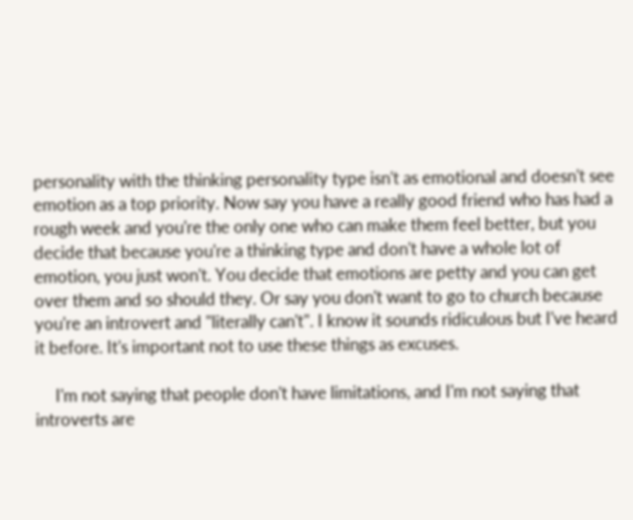personality with the thinking personality type isn't as emotional and doesn't see emotion as a top priority. Now say you have a really good friend who has had a rough week and you're the only one who can make them feel better, but you decide that because you're a thinking type and don't have a whole lot of emotion, you just won't. You decide that emotions are petty and you can get over them and so should they. Or say you don't want to go to church because you're an introvert and "literally can't". I know it sounds ridiculous but I've heard it before. It's important not to use these things as excuses.

     I'm not saying that people don't have limitations, and I'm not saying that introverts are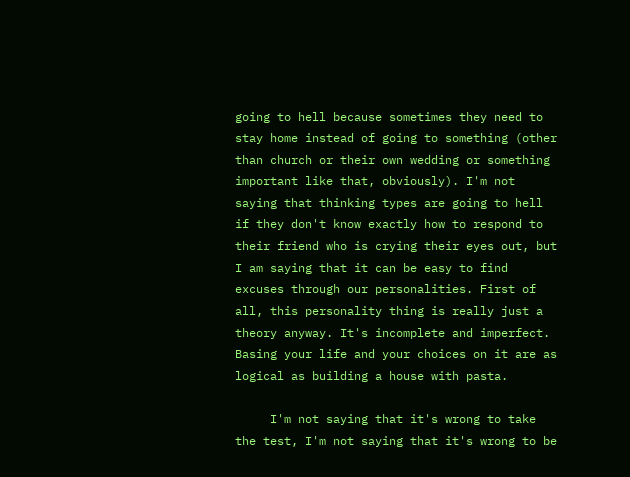going to hell because sometimes they need to stay home instead of going to something (other than church or their own wedding or something important like that, obviously). I'm not saying that thinking types are going to hell if they don't know exactly how to respond to their friend who is crying their eyes out, but I am saying that it can be easy to find excuses through our personalities. First of all, this personality thing is really just a theory anyway. It's incomplete and imperfect. Basing your life and your choices on it are as logical as building a house with pasta.

     I'm not saying that it's wrong to take the test, I'm not saying that it's wrong to be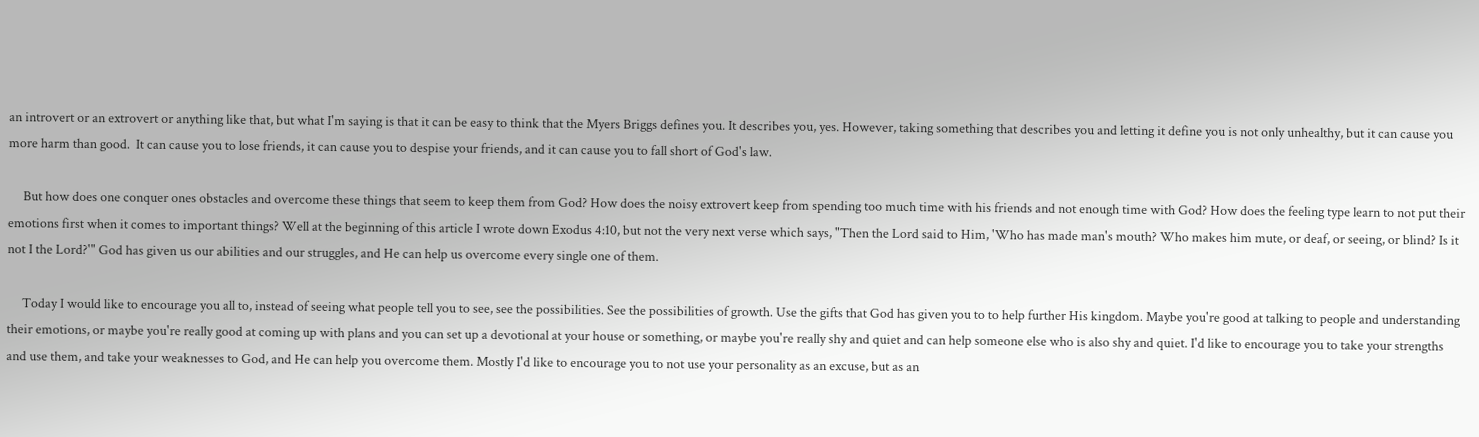an introvert or an extrovert or anything like that, but what I'm saying is that it can be easy to think that the Myers Briggs defines you. It describes you, yes. However, taking something that describes you and letting it define you is not only unhealthy, but it can cause you more harm than good.  It can cause you to lose friends, it can cause you to despise your friends, and it can cause you to fall short of God's law.

     But how does one conquer ones obstacles and overcome these things that seem to keep them from God? How does the noisy extrovert keep from spending too much time with his friends and not enough time with God? How does the feeling type learn to not put their emotions first when it comes to important things? Well at the beginning of this article I wrote down Exodus 4:10, but not the very next verse which says, "Then the Lord said to Him, 'Who has made man's mouth? Who makes him mute, or deaf, or seeing, or blind? Is it not I the Lord?'" God has given us our abilities and our struggles, and He can help us overcome every single one of them.

     Today I would like to encourage you all to, instead of seeing what people tell you to see, see the possibilities. See the possibilities of growth. Use the gifts that God has given you to to help further His kingdom. Maybe you're good at talking to people and understanding their emotions, or maybe you're really good at coming up with plans and you can set up a devotional at your house or something, or maybe you're really shy and quiet and can help someone else who is also shy and quiet. I'd like to encourage you to take your strengths and use them, and take your weaknesses to God, and He can help you overcome them. Mostly I'd like to encourage you to not use your personality as an excuse, but as an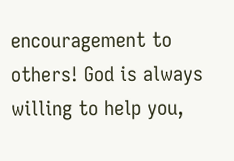encouragement to others! God is always willing to help you,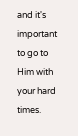and it's important to go to Him with your hard times.